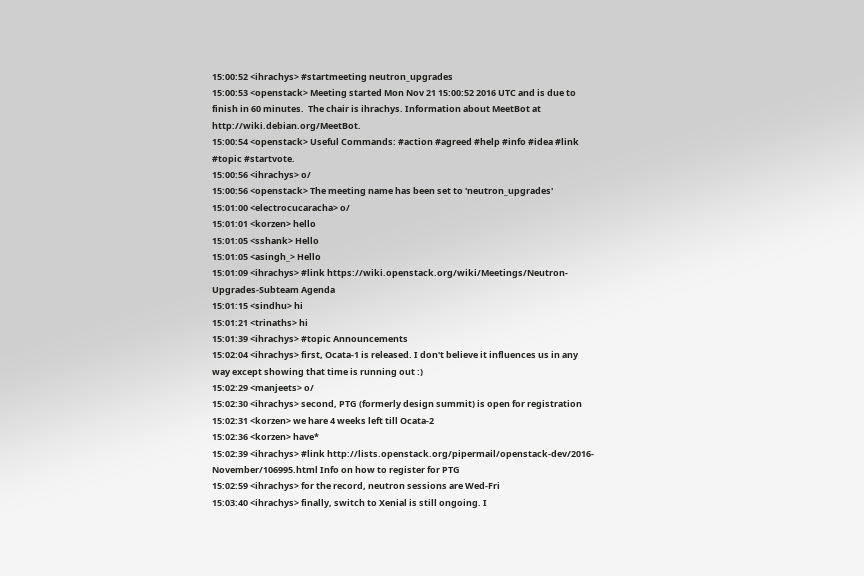15:00:52 <ihrachys> #startmeeting neutron_upgrades
15:00:53 <openstack> Meeting started Mon Nov 21 15:00:52 2016 UTC and is due to finish in 60 minutes.  The chair is ihrachys. Information about MeetBot at http://wiki.debian.org/MeetBot.
15:00:54 <openstack> Useful Commands: #action #agreed #help #info #idea #link #topic #startvote.
15:00:56 <ihrachys> o/
15:00:56 <openstack> The meeting name has been set to 'neutron_upgrades'
15:01:00 <electrocucaracha> o/
15:01:01 <korzen> hello
15:01:05 <sshank> Hello
15:01:05 <asingh_> Hello
15:01:09 <ihrachys> #link https://wiki.openstack.org/wiki/Meetings/Neutron-Upgrades-Subteam Agenda
15:01:15 <sindhu> hi
15:01:21 <trinaths> hi
15:01:39 <ihrachys> #topic Announcements
15:02:04 <ihrachys> first, Ocata-1 is released. I don't believe it influences us in any way except showing that time is running out :)
15:02:29 <manjeets> o/
15:02:30 <ihrachys> second, PTG (formerly design summit) is open for registration
15:02:31 <korzen> we hare 4 weeks left till Ocata-2
15:02:36 <korzen> have*
15:02:39 <ihrachys> #link http://lists.openstack.org/pipermail/openstack-dev/2016-November/106995.html Info on how to register for PTG
15:02:59 <ihrachys> for the record, neutron sessions are Wed-Fri
15:03:40 <ihrachys> finally, switch to Xenial is still ongoing. I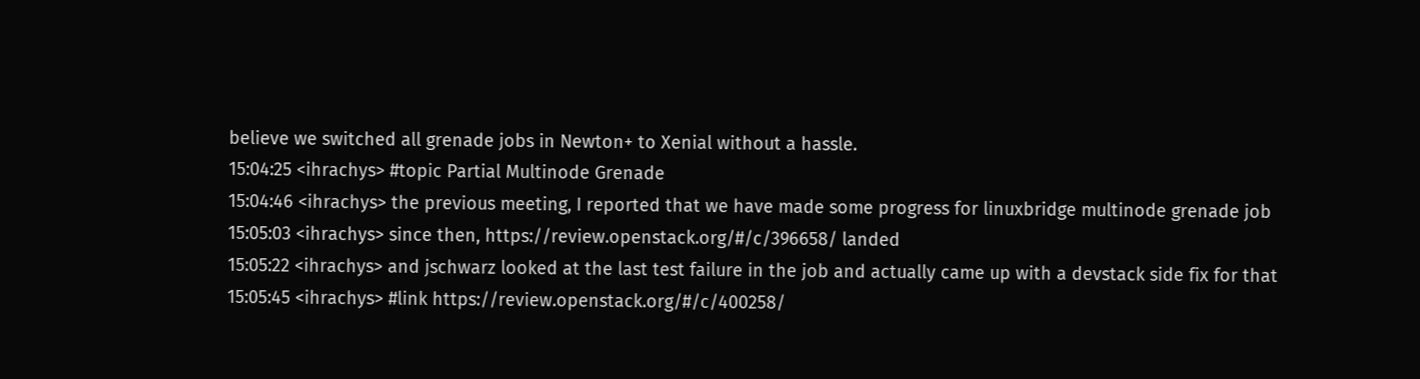believe we switched all grenade jobs in Newton+ to Xenial without a hassle.
15:04:25 <ihrachys> #topic Partial Multinode Grenade
15:04:46 <ihrachys> the previous meeting, I reported that we have made some progress for linuxbridge multinode grenade job
15:05:03 <ihrachys> since then, https://review.openstack.org/#/c/396658/ landed
15:05:22 <ihrachys> and jschwarz looked at the last test failure in the job and actually came up with a devstack side fix for that
15:05:45 <ihrachys> #link https://review.openstack.org/#/c/400258/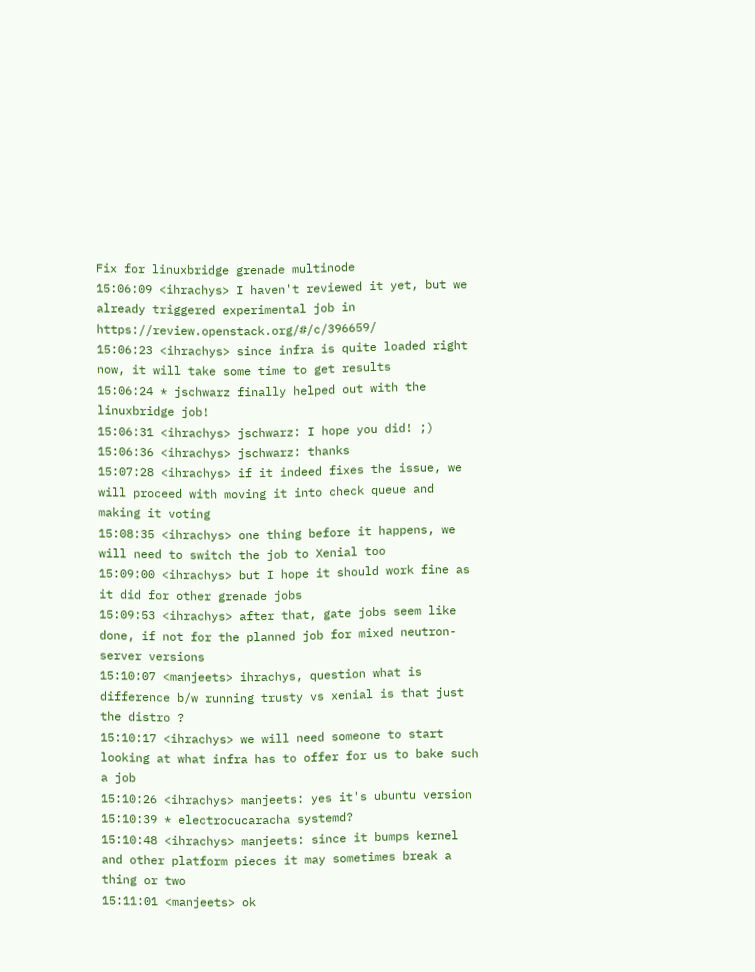Fix for linuxbridge grenade multinode
15:06:09 <ihrachys> I haven't reviewed it yet, but we already triggered experimental job in https://review.openstack.org/#/c/396659/
15:06:23 <ihrachys> since infra is quite loaded right now, it will take some time to get results
15:06:24 * jschwarz finally helped out with the linuxbridge job!
15:06:31 <ihrachys> jschwarz: I hope you did! ;)
15:06:36 <ihrachys> jschwarz: thanks
15:07:28 <ihrachys> if it indeed fixes the issue, we will proceed with moving it into check queue and making it voting
15:08:35 <ihrachys> one thing before it happens, we will need to switch the job to Xenial too
15:09:00 <ihrachys> but I hope it should work fine as it did for other grenade jobs
15:09:53 <ihrachys> after that, gate jobs seem like done, if not for the planned job for mixed neutron-server versions
15:10:07 <manjeets> ihrachys, question what is difference b/w running trusty vs xenial is that just the distro ?
15:10:17 <ihrachys> we will need someone to start looking at what infra has to offer for us to bake such a job
15:10:26 <ihrachys> manjeets: yes it's ubuntu version
15:10:39 * electrocucaracha systemd?
15:10:48 <ihrachys> manjeets: since it bumps kernel and other platform pieces it may sometimes break a thing or two
15:11:01 <manjeets> ok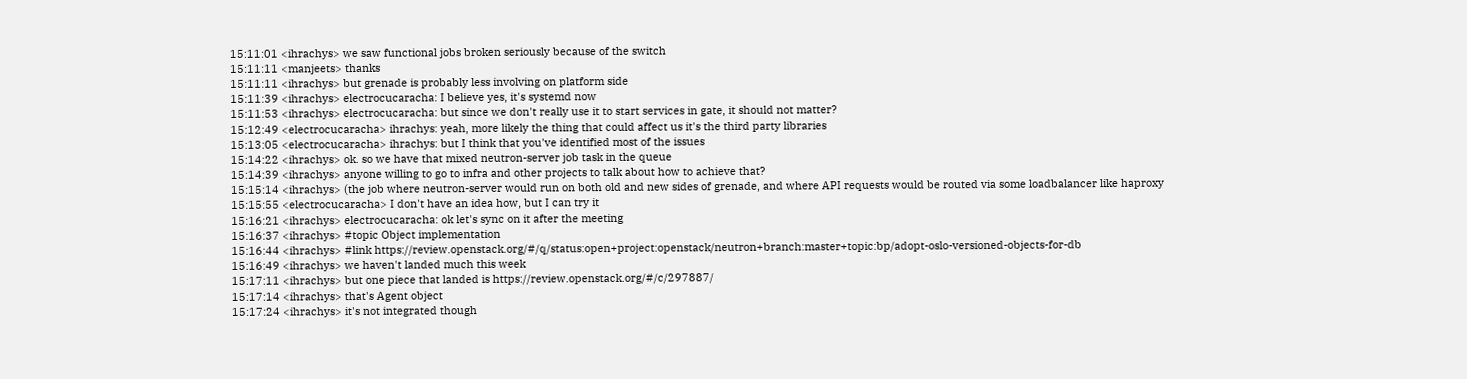15:11:01 <ihrachys> we saw functional jobs broken seriously because of the switch
15:11:11 <manjeets> thanks
15:11:11 <ihrachys> but grenade is probably less involving on platform side
15:11:39 <ihrachys> electrocucaracha: I believe yes, it's systemd now
15:11:53 <ihrachys> electrocucaracha: but since we don't really use it to start services in gate, it should not matter?
15:12:49 <electrocucaracha> ihrachys: yeah, more likely the thing that could affect us it's the third party libraries
15:13:05 <electrocucaracha> ihrachys: but I think that you've identified most of the issues
15:14:22 <ihrachys> ok. so we have that mixed neutron-server job task in the queue
15:14:39 <ihrachys> anyone willing to go to infra and other projects to talk about how to achieve that?
15:15:14 <ihrachys> (the job where neutron-server would run on both old and new sides of grenade, and where API requests would be routed via some loadbalancer like haproxy
15:15:55 <electrocucaracha> I don't have an idea how, but I can try it
15:16:21 <ihrachys> electrocucaracha: ok let's sync on it after the meeting
15:16:37 <ihrachys> #topic Object implementation
15:16:44 <ihrachys> #link https://review.openstack.org/#/q/status:open+project:openstack/neutron+branch:master+topic:bp/adopt-oslo-versioned-objects-for-db
15:16:49 <ihrachys> we haven't landed much this week
15:17:11 <ihrachys> but one piece that landed is https://review.openstack.org/#/c/297887/
15:17:14 <ihrachys> that's Agent object
15:17:24 <ihrachys> it's not integrated though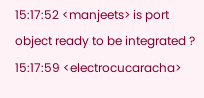15:17:52 <manjeets> is port object ready to be integrated ?
15:17:59 <electrocucaracha>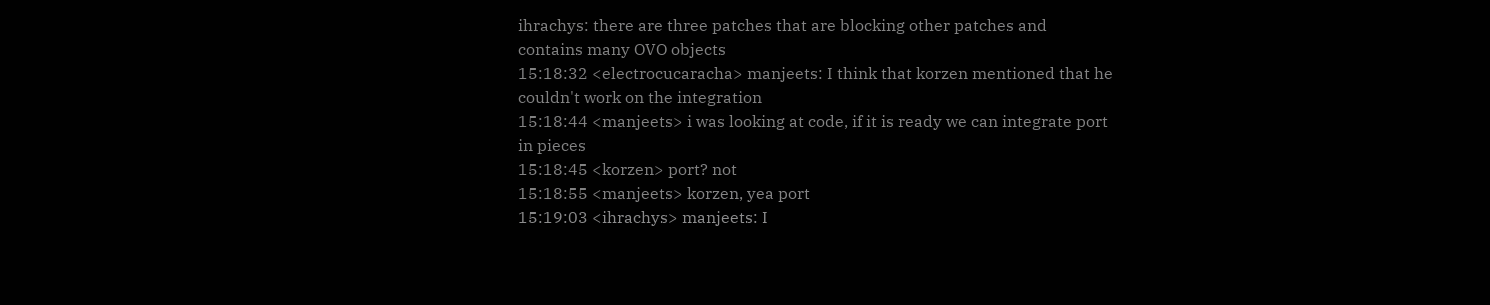ihrachys: there are three patches that are blocking other patches and contains many OVO objects
15:18:32 <electrocucaracha> manjeets: I think that korzen mentioned that he couldn't work on the integration
15:18:44 <manjeets> i was looking at code, if it is ready we can integrate port in pieces
15:18:45 <korzen> port? not
15:18:55 <manjeets> korzen, yea port
15:19:03 <ihrachys> manjeets: I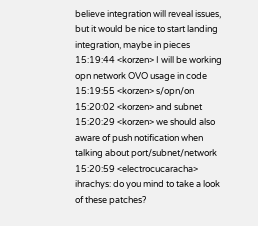believe integration will reveal issues, but it would be nice to start landing integration, maybe in pieces
15:19:44 <korzen> I will be working opn network OVO usage in code
15:19:55 <korzen> s/opn/on
15:20:02 <korzen> and subnet
15:20:29 <korzen> we should also aware of push notification when talking about port/subnet/network
15:20:59 <electrocucaracha> ihrachys: do you mind to take a look of these patches?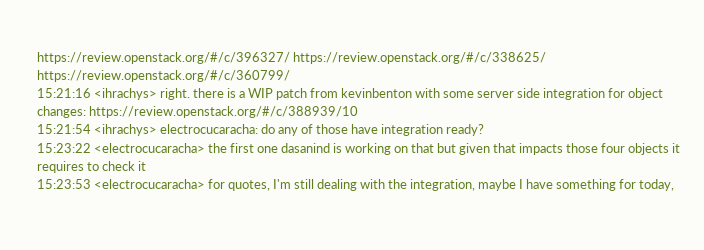https://review.openstack.org/#/c/396327/ https://review.openstack.org/#/c/338625/ https://review.openstack.org/#/c/360799/
15:21:16 <ihrachys> right. there is a WIP patch from kevinbenton with some server side integration for object changes: https://review.openstack.org/#/c/388939/10
15:21:54 <ihrachys> electrocucaracha: do any of those have integration ready?
15:23:22 <electrocucaracha> the first one dasanind is working on that but given that impacts those four objects it requires to check it
15:23:53 <electrocucaracha> for quotes, I'm still dealing with the integration, maybe I have something for today,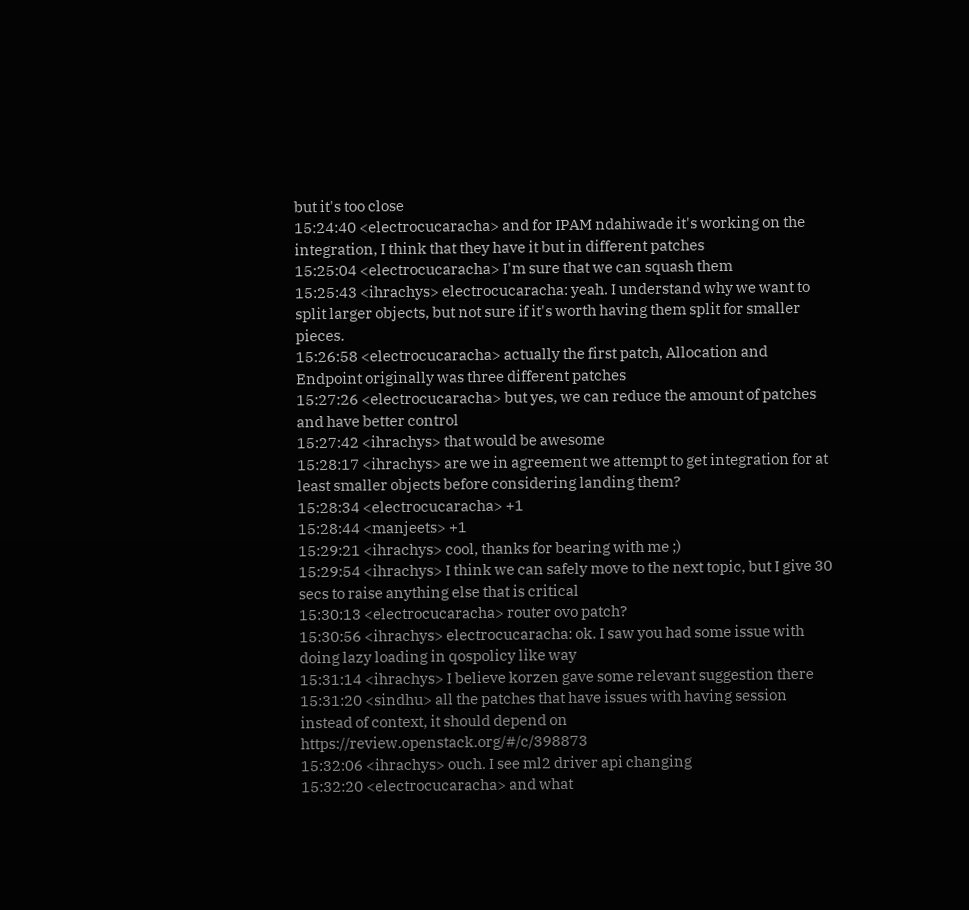but it's too close
15:24:40 <electrocucaracha> and for IPAM ndahiwade it's working on the integration, I think that they have it but in different patches
15:25:04 <electrocucaracha> I'm sure that we can squash them
15:25:43 <ihrachys> electrocucaracha: yeah. I understand why we want to split larger objects, but not sure if it's worth having them split for smaller pieces.
15:26:58 <electrocucaracha> actually the first patch, Allocation and Endpoint originally was three different patches
15:27:26 <electrocucaracha> but yes, we can reduce the amount of patches and have better control
15:27:42 <ihrachys> that would be awesome
15:28:17 <ihrachys> are we in agreement we attempt to get integration for at least smaller objects before considering landing them?
15:28:34 <electrocucaracha> +1
15:28:44 <manjeets> +1
15:29:21 <ihrachys> cool, thanks for bearing with me ;)
15:29:54 <ihrachys> I think we can safely move to the next topic, but I give 30 secs to raise anything else that is critical
15:30:13 <electrocucaracha> router ovo patch?
15:30:56 <ihrachys> electrocucaracha: ok. I saw you had some issue with doing lazy loading in qospolicy like way
15:31:14 <ihrachys> I believe korzen gave some relevant suggestion there
15:31:20 <sindhu> all the patches that have issues with having session instead of context, it should depend on https://review.openstack.org/#/c/398873
15:32:06 <ihrachys> ouch. I see ml2 driver api changing
15:32:20 <electrocucaracha> and what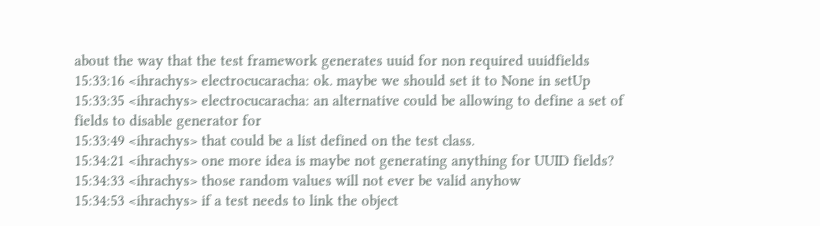about the way that the test framework generates uuid for non required uuidfields
15:33:16 <ihrachys> electrocucaracha: ok. maybe we should set it to None in setUp
15:33:35 <ihrachys> electrocucaracha: an alternative could be allowing to define a set of fields to disable generator for
15:33:49 <ihrachys> that could be a list defined on the test class.
15:34:21 <ihrachys> one more idea is maybe not generating anything for UUID fields?
15:34:33 <ihrachys> those random values will not ever be valid anyhow
15:34:53 <ihrachys> if a test needs to link the object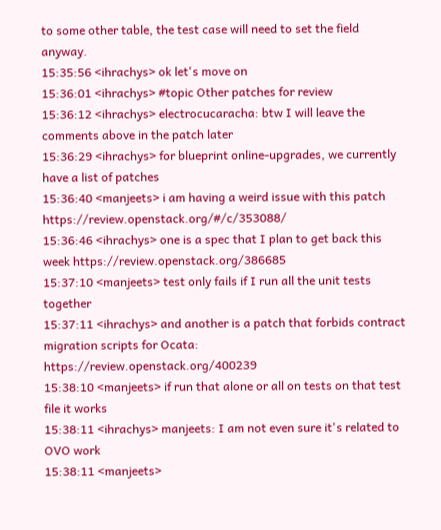to some other table, the test case will need to set the field anyway.
15:35:56 <ihrachys> ok let's move on
15:36:01 <ihrachys> #topic Other patches for review
15:36:12 <ihrachys> electrocucaracha: btw I will leave the comments above in the patch later
15:36:29 <ihrachys> for blueprint online-upgrades, we currently have a list of patches
15:36:40 <manjeets> i am having a weird issue with this patch https://review.openstack.org/#/c/353088/
15:36:46 <ihrachys> one is a spec that I plan to get back this week https://review.openstack.org/386685
15:37:10 <manjeets> test only fails if I run all the unit tests together
15:37:11 <ihrachys> and another is a patch that forbids contract migration scripts for Ocata: https://review.openstack.org/400239
15:38:10 <manjeets> if run that alone or all on tests on that test file it works
15:38:11 <ihrachys> manjeets: I am not even sure it's related to OVO work
15:38:11 <manjeets>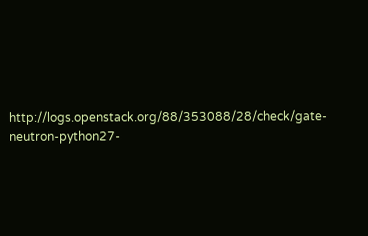http://logs.openstack.org/88/353088/28/check/gate-neutron-python27-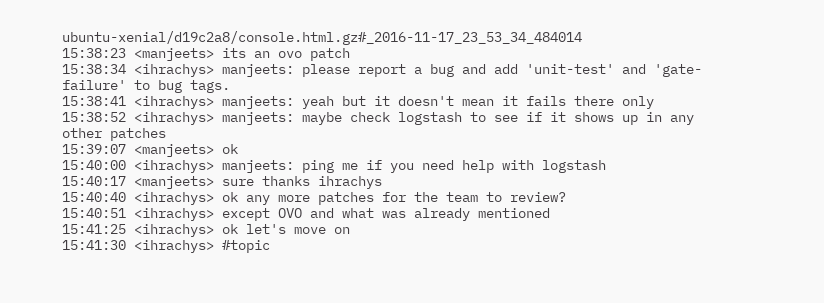ubuntu-xenial/d19c2a8/console.html.gz#_2016-11-17_23_53_34_484014
15:38:23 <manjeets> its an ovo patch
15:38:34 <ihrachys> manjeets: please report a bug and add 'unit-test' and 'gate-failure' to bug tags.
15:38:41 <ihrachys> manjeets: yeah but it doesn't mean it fails there only
15:38:52 <ihrachys> manjeets: maybe check logstash to see if it shows up in any other patches
15:39:07 <manjeets> ok
15:40:00 <ihrachys> manjeets: ping me if you need help with logstash
15:40:17 <manjeets> sure thanks ihrachys
15:40:40 <ihrachys> ok any more patches for the team to review?
15:40:51 <ihrachys> except OVO and what was already mentioned
15:41:25 <ihrachys> ok let's move on
15:41:30 <ihrachys> #topic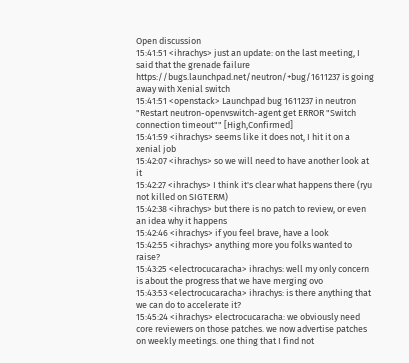Open discussion
15:41:51 <ihrachys> just an update: on the last meeting, I said that the grenade failure https://bugs.launchpad.net/neutron/+bug/1611237 is going away with Xenial switch
15:41:51 <openstack> Launchpad bug 1611237 in neutron "Restart neutron-openvswitch-agent get ERROR "Switch connection timeout"" [High,Confirmed]
15:41:59 <ihrachys> seems like it does not, I hit it on a xenial job
15:42:07 <ihrachys> so we will need to have another look at it
15:42:27 <ihrachys> I think it's clear what happens there (ryu not killed on SIGTERM)
15:42:38 <ihrachys> but there is no patch to review, or even an idea why it happens
15:42:46 <ihrachys> if you feel brave, have a look
15:42:55 <ihrachys> anything more you folks wanted to raise?
15:43:25 <electrocucaracha> ihrachys: well my only concern is about the progress that we have merging ovo
15:43:53 <electrocucaracha> ihrachys: is there anything that we can do to accelerate it?
15:45:24 <ihrachys> electrocucaracha: we obviously need core reviewers on those patches. we now advertise patches on weekly meetings. one thing that I find not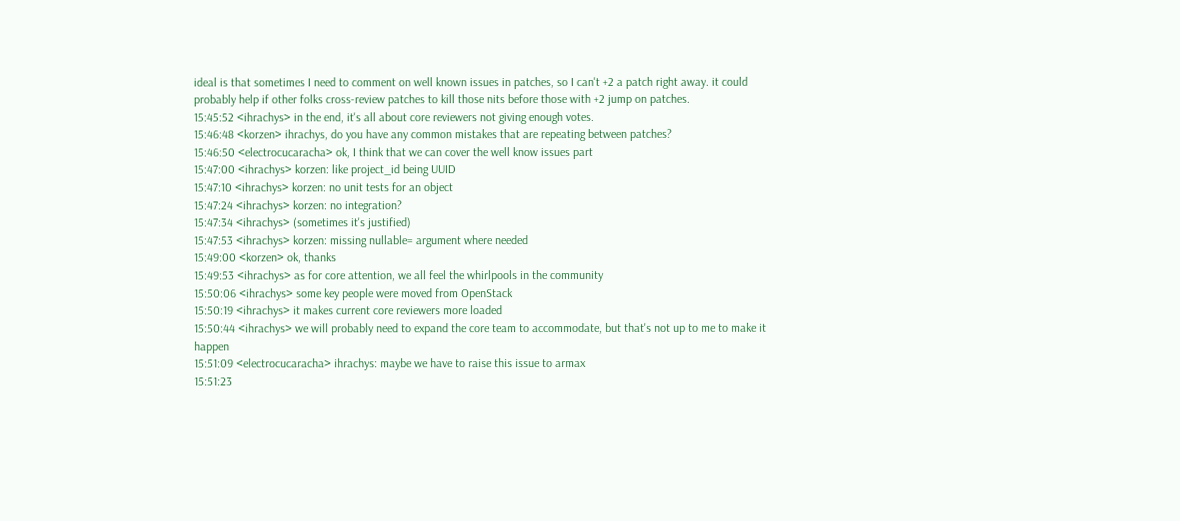ideal is that sometimes I need to comment on well known issues in patches, so I can't +2 a patch right away. it could probably help if other folks cross-review patches to kill those nits before those with +2 jump on patches.
15:45:52 <ihrachys> in the end, it's all about core reviewers not giving enough votes.
15:46:48 <korzen> ihrachys, do you have any common mistakes that are repeating between patches?
15:46:50 <electrocucaracha> ok, I think that we can cover the well know issues part
15:47:00 <ihrachys> korzen: like project_id being UUID
15:47:10 <ihrachys> korzen: no unit tests for an object
15:47:24 <ihrachys> korzen: no integration?
15:47:34 <ihrachys> (sometimes it's justified)
15:47:53 <ihrachys> korzen: missing nullable= argument where needed
15:49:00 <korzen> ok, thanks
15:49:53 <ihrachys> as for core attention, we all feel the whirlpools in the community
15:50:06 <ihrachys> some key people were moved from OpenStack
15:50:19 <ihrachys> it makes current core reviewers more loaded
15:50:44 <ihrachys> we will probably need to expand the core team to accommodate, but that's not up to me to make it happen
15:51:09 <electrocucaracha> ihrachys: maybe we have to raise this issue to armax
15:51:23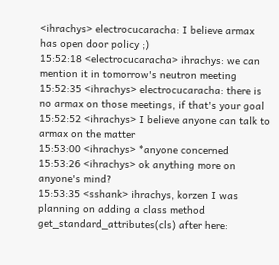<ihrachys> electrocucaracha: I believe armax has open door policy ;)
15:52:18 <electrocucaracha> ihrachys: we can mention it in tomorrow's neutron meeting
15:52:35 <ihrachys> electrocucaracha: there is no armax on those meetings, if that's your goal
15:52:52 <ihrachys> I believe anyone can talk to armax on the matter
15:53:00 <ihrachys> *anyone concerned
15:53:26 <ihrachys> ok anything more on anyone's mind?
15:53:35 <sshank> ihrachys, korzen I was planning on adding a class method get_standard_attributes(cls) after here: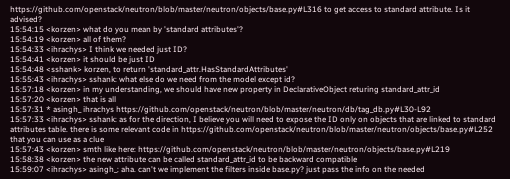https://github.com/openstack/neutron/blob/master/neutron/objects/base.py#L316 to get access to standard attribute. Is it advised?
15:54:15 <korzen> what do you mean by 'standard attributes'?
15:54:19 <korzen> all of them?
15:54:33 <ihrachys> I think we needed just ID?
15:54:41 <korzen> it should be just ID
15:54:48 <sshank> korzen, to return 'standard_attr.HasStandardAttributes'
15:55:43 <ihrachys> sshank: what else do we need from the model except id?
15:57:18 <korzen> in my understanding, we should have new property in DeclarativeObject returing standard_attr_id
15:57:20 <korzen> that is all
15:57:31 * asingh_ ihrachys https://github.com/openstack/neutron/blob/master/neutron/db/tag_db.py#L30-L92
15:57:33 <ihrachys> sshank: as for the direction, I believe you will need to expose the ID only on objects that are linked to standard attributes table. there is some relevant code in https://github.com/openstack/neutron/blob/master/neutron/objects/base.py#L252 that you can use as a clue
15:57:43 <korzen> smth like here: https://github.com/openstack/neutron/blob/master/neutron/objects/base.py#L219
15:58:38 <korzen> the new attribute can be called standard_attr_id to be backward compatible
15:59:07 <ihrachys> asingh_: aha. can't we implement the filters inside base.py? just pass the info on the needed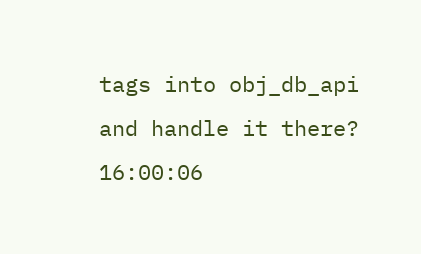tags into obj_db_api and handle it there?
16:00:06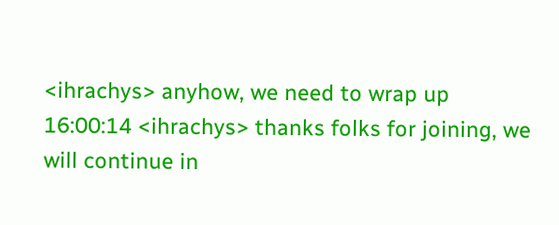<ihrachys> anyhow, we need to wrap up
16:00:14 <ihrachys> thanks folks for joining, we will continue in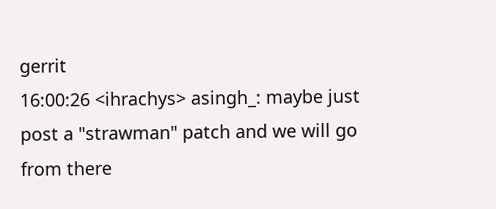gerrit
16:00:26 <ihrachys> asingh_: maybe just post a "strawman" patch and we will go from there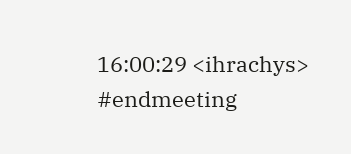16:00:29 <ihrachys> #endmeeting